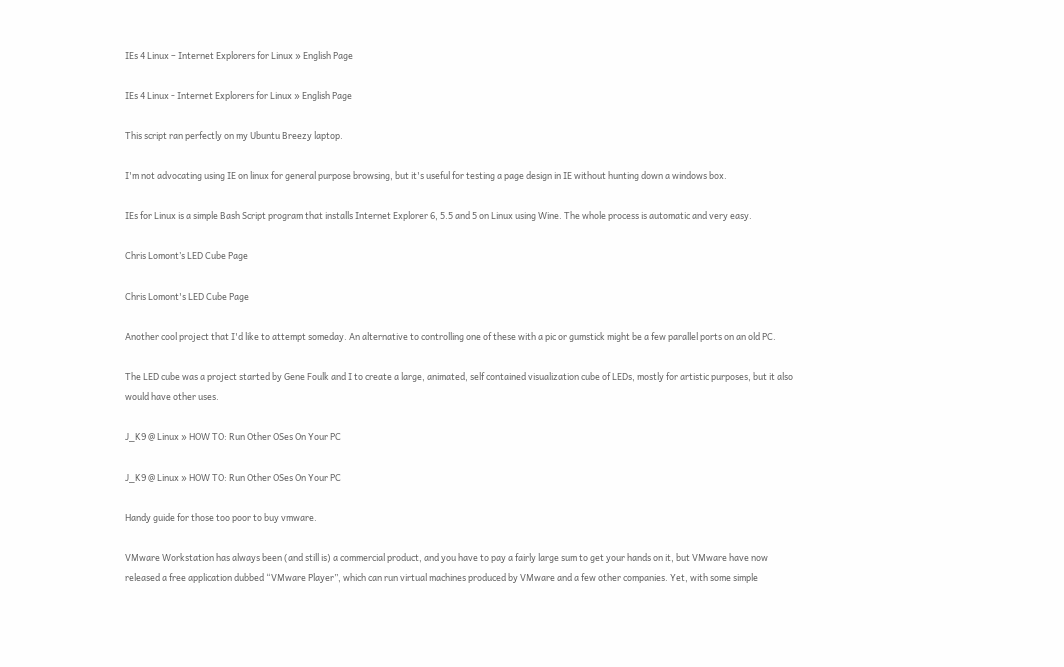IEs 4 Linux – Internet Explorers for Linux » English Page

IEs 4 Linux - Internet Explorers for Linux » English Page

This script ran perfectly on my Ubuntu Breezy laptop.

I'm not advocating using IE on linux for general purpose browsing, but it's useful for testing a page design in IE without hunting down a windows box.

IEs for Linux is a simple Bash Script program that installs Internet Explorer 6, 5.5 and 5 on Linux using Wine. The whole process is automatic and very easy.

Chris Lomont’s LED Cube Page

Chris Lomont's LED Cube Page

Another cool project that I'd like to attempt someday. An alternative to controlling one of these with a pic or gumstick might be a few parallel ports on an old PC.

The LED cube was a project started by Gene Foulk and I to create a large, animated, self contained visualization cube of LEDs, mostly for artistic purposes, but it also would have other uses.

J_K9 @ Linux » HOW TO: Run Other OSes On Your PC

J_K9 @ Linux » HOW TO: Run Other OSes On Your PC

Handy guide for those too poor to buy vmware.

VMware Workstation has always been (and still is) a commercial product, and you have to pay a fairly large sum to get your hands on it, but VMware have now released a free application dubbed “VMware Player”, which can run virtual machines produced by VMware and a few other companies. Yet, with some simple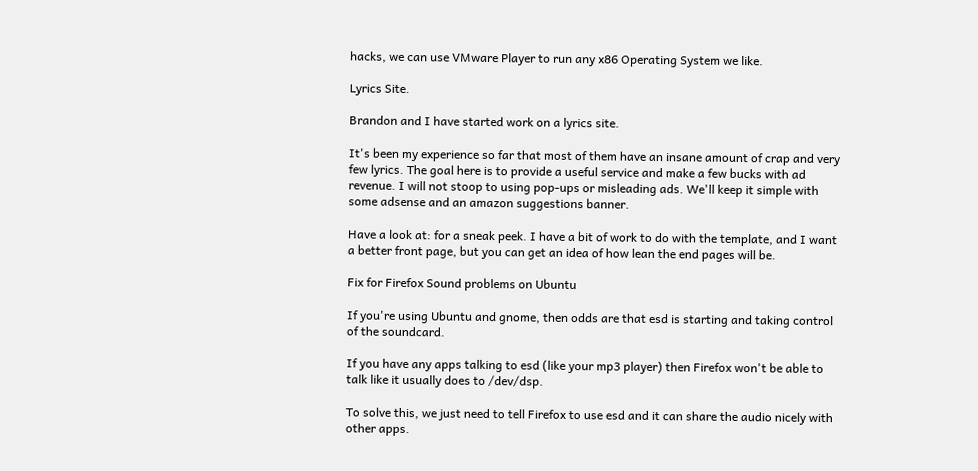hacks, we can use VMware Player to run any x86 Operating System we like.

Lyrics Site.

Brandon and I have started work on a lyrics site.

It's been my experience so far that most of them have an insane amount of crap and very few lyrics. The goal here is to provide a useful service and make a few bucks with ad revenue. I will not stoop to using pop-ups or misleading ads. We'll keep it simple with some adsense and an amazon suggestions banner.

Have a look at: for a sneak peek. I have a bit of work to do with the template, and I want a better front page, but you can get an idea of how lean the end pages will be.

Fix for Firefox Sound problems on Ubuntu

If you're using Ubuntu and gnome, then odds are that esd is starting and taking control of the soundcard.

If you have any apps talking to esd (like your mp3 player) then Firefox won't be able to talk like it usually does to /dev/dsp.

To solve this, we just need to tell Firefox to use esd and it can share the audio nicely with other apps.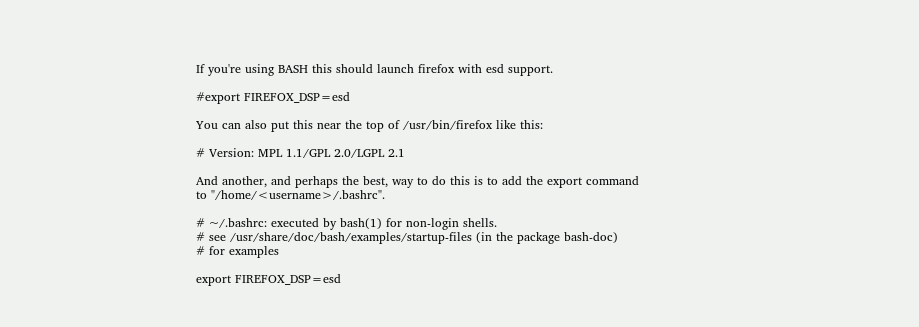If you're using BASH this should launch firefox with esd support.

#export FIREFOX_DSP=esd

You can also put this near the top of /usr/bin/firefox like this:

# Version: MPL 1.1/GPL 2.0/LGPL 2.1

And another, and perhaps the best, way to do this is to add the export command to "/home/<username>/.bashrc".

# ~/.bashrc: executed by bash(1) for non-login shells.
# see /usr/share/doc/bash/examples/startup-files (in the package bash-doc)
# for examples

export FIREFOX_DSP=esd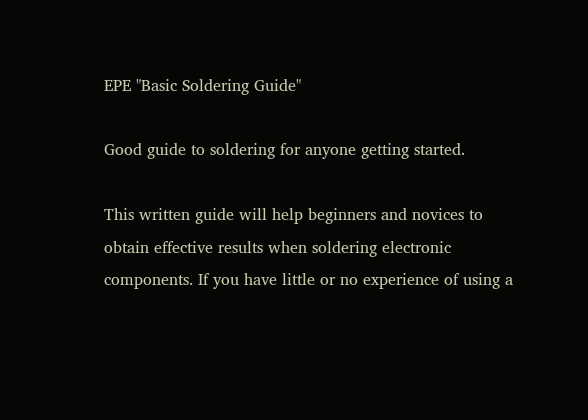EPE "Basic Soldering Guide"

Good guide to soldering for anyone getting started.

This written guide will help beginners and novices to obtain effective results when soldering electronic components. If you have little or no experience of using a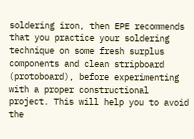soldering iron, then EPE recommends that you practice your soldering technique on some fresh surplus components and clean stripboard (protoboard), before experimenting with a proper constructional project. This will help you to avoid the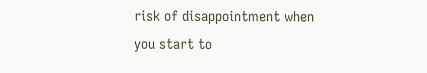risk of disappointment when you start to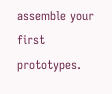assemble your first prototypes.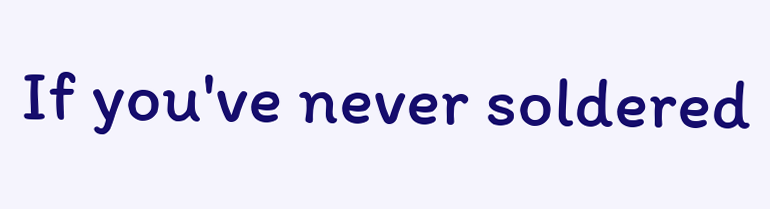If you've never soldered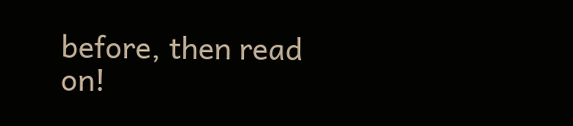before, then read on!